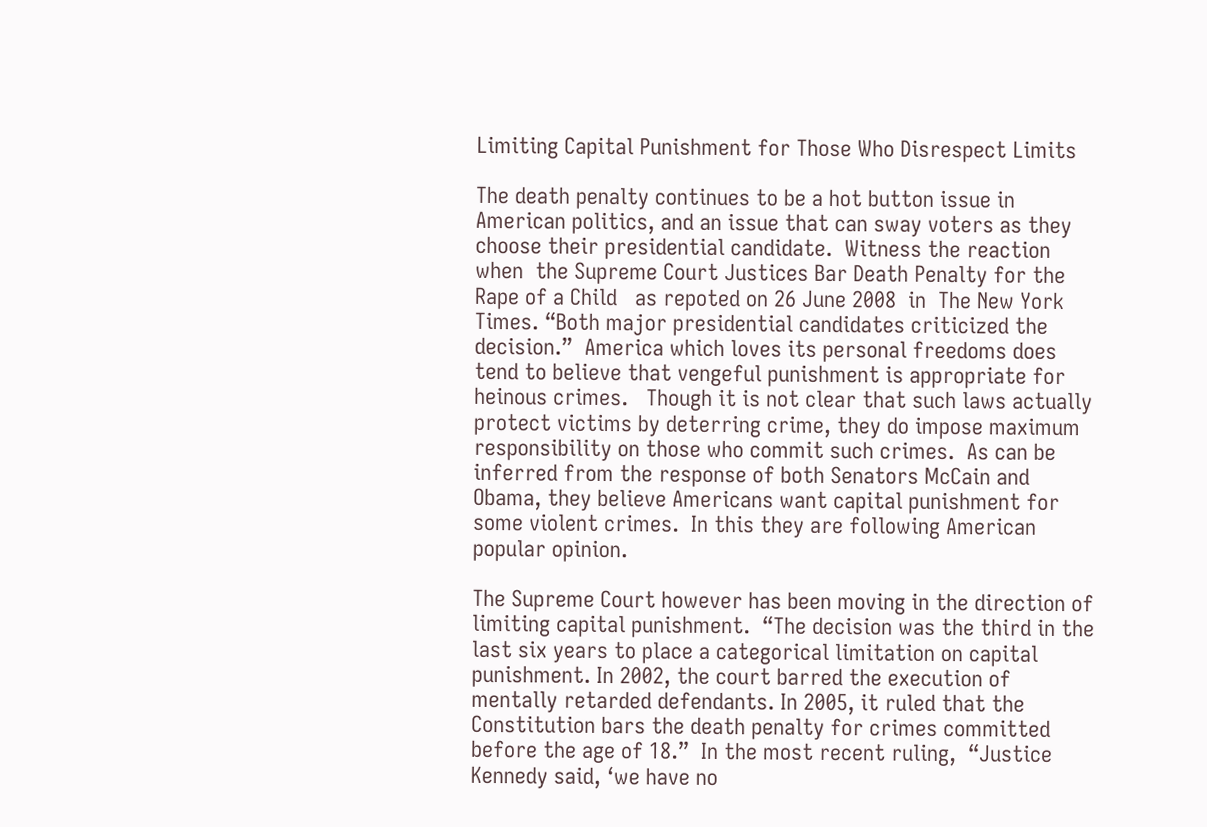Limiting Capital Punishment for Those Who Disrespect Limits

The death penalty continues to be a hot button issue in American politics, and an issue that can sway voters as they choose their presidential candidate.  Witness the reaction when  the Supreme Court Justices Bar Death Penalty for the Rape of a Child   as repoted on 26 June 2008  in  The New York Times. “Both major presidential candidates criticized the decision.”  America which loves its personal freedoms does tend to believe that vengeful punishment is appropriate for heinous crimes.   Though it is not clear that such laws actually protect victims by deterring crime, they do impose maximum responsibility on those who commit such crimes.  As can be inferred from the response of both Senators McCain and Obama, they believe Americans want capital punishment for some violent crimes.  In this they are following American popular opinion.

The Supreme Court however has been moving in the direction of limiting capital punishment.  “The decision was the third in the last six years to place a categorical limitation on capital punishment. In 2002, the court barred the execution of mentally retarded defendants. In 2005, it ruled that the Constitution bars the death penalty for crimes committed before the age of 18.”  In the most recent ruling,  “Justice Kennedy said, ‘we have no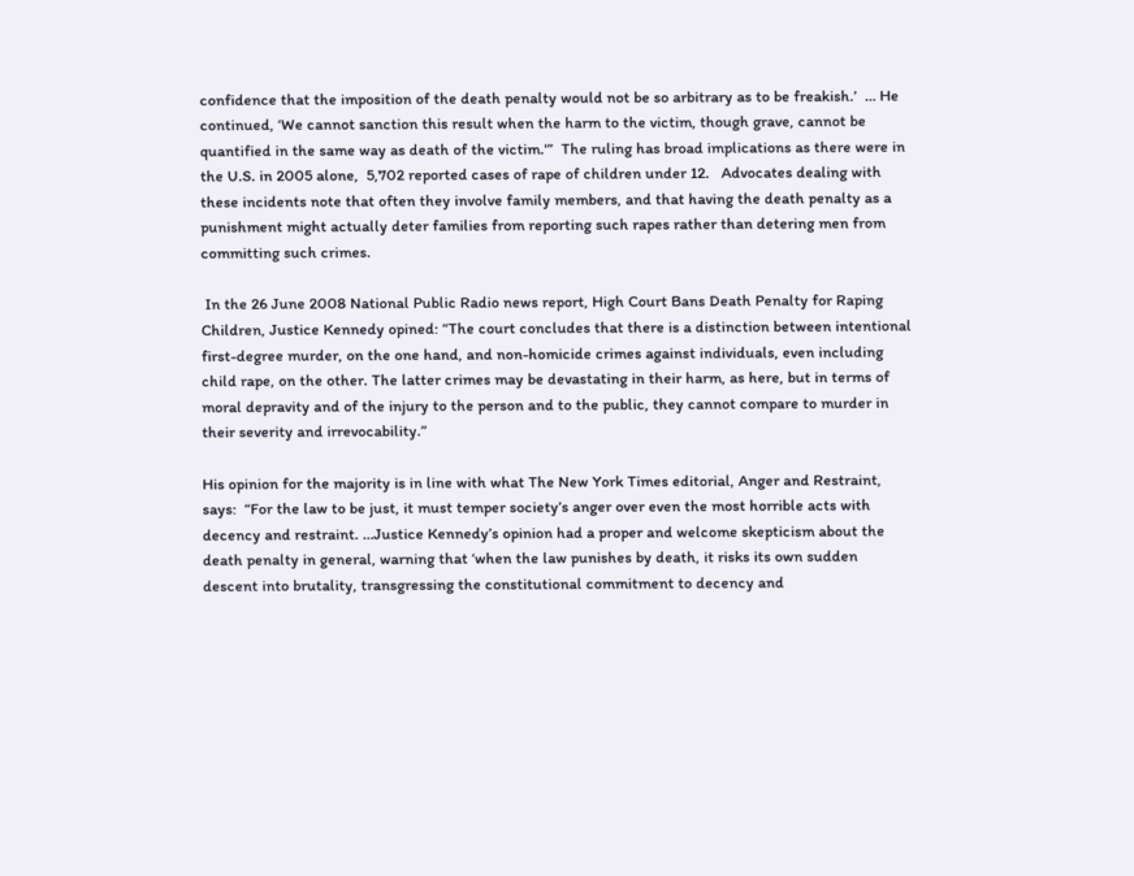confidence that the imposition of the death penalty would not be so arbitrary as to be freakish.’  … He continued, ‘We cannot sanction this result when the harm to the victim, though grave, cannot be quantified in the same way as death of the victim.'”  The ruling has broad implications as there were in the U.S. in 2005 alone,  5,702 reported cases of rape of children under 12.   Advocates dealing with these incidents note that often they involve family members, and that having the death penalty as a punishment might actually deter families from reporting such rapes rather than detering men from committing such crimes.

 In the 26 June 2008 National Public Radio news report, High Court Bans Death Penalty for Raping Children, Justice Kennedy opined: “The court concludes that there is a distinction between intentional first-degree murder, on the one hand, and non-homicide crimes against individuals, even including child rape, on the other. The latter crimes may be devastating in their harm, as here, but in terms of moral depravity and of the injury to the person and to the public, they cannot compare to murder in their severity and irrevocability.”

His opinion for the majority is in line with what The New York Times editorial, Anger and Restraint, says:  “For the law to be just, it must temper society’s anger over even the most horrible acts with decency and restraint. …Justice Kennedy’s opinion had a proper and welcome skepticism about the death penalty in general, warning that ‘when the law punishes by death, it risks its own sudden descent into brutality, transgressing the constitutional commitment to decency and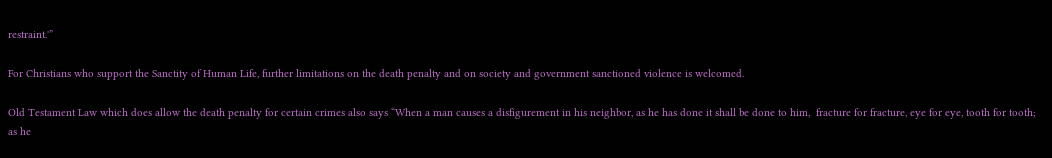restraint.'”

For Christians who support the Sanctity of Human Life, further limitations on the death penalty and on society and government sanctioned violence is welcomed.

Old Testament Law which does allow the death penalty for certain crimes also says “When a man causes a disfigurement in his neighbor, as he has done it shall be done to him,  fracture for fracture, eye for eye, tooth for tooth; as he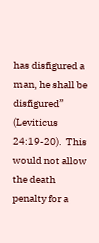has disfigured a man, he shall be disfigured” (Leviticus 24:19-20).  This would not allow the death penalty for a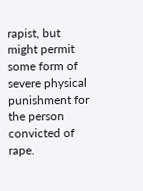rapist, but might permit some form of severe physical punishment for the person convicted of rape.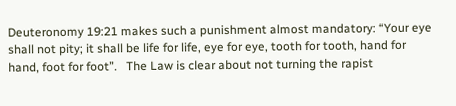Deuteronomy 19:21 makes such a punishment almost mandatory: “Your eye shall not pity; it shall be life for life, eye for eye, tooth for tooth, hand for hand, foot for foot”.   The Law is clear about not turning the rapist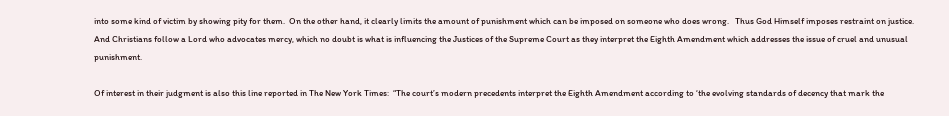into some kind of victim by showing pity for them.  On the other hand, it clearly limits the amount of punishment which can be imposed on someone who does wrong.   Thus God Himself imposes restraint on justice.  And Christians follow a Lord who advocates mercy, which no doubt is what is influencing the Justices of the Supreme Court as they interpret the Eighth Amendment which addresses the issue of cruel and unusual punishment.

Of interest in their judgment is also this line reported in The New York Times:  “The court’s modern precedents interpret the Eighth Amendment according to ‘the evolving standards of decency that mark the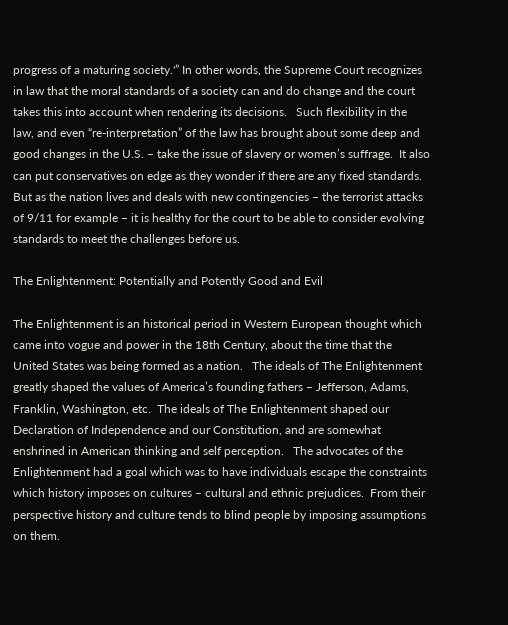progress of a maturing society.'” In other words, the Supreme Court recognizes in law that the moral standards of a society can and do change and the court takes this into account when rendering its decisions.   Such flexibility in the law, and even “re-interpretation” of the law has brought about some deep and good changes in the U.S. – take the issue of slavery or women’s suffrage.  It also can put conservatives on edge as they wonder if there are any fixed standards.   But as the nation lives and deals with new contingencies – the terrorist attacks of 9/11 for example – it is healthy for the court to be able to consider evolving standards to meet the challenges before us.

The Enlightenment: Potentially and Potently Good and Evil

The Enlightenment is an historical period in Western European thought which came into vogue and power in the 18th Century, about the time that the United States was being formed as a nation.   The ideals of The Enlightenment greatly shaped the values of America’s founding fathers – Jefferson, Adams, Franklin, Washington, etc.  The ideals of The Enlightenment shaped our Declaration of Independence and our Constitution, and are somewhat enshrined in American thinking and self perception.   The advocates of the Enlightenment had a goal which was to have individuals escape the constraints which history imposes on cultures – cultural and ethnic prejudices.  From their perspective history and culture tends to blind people by imposing assumptions on them.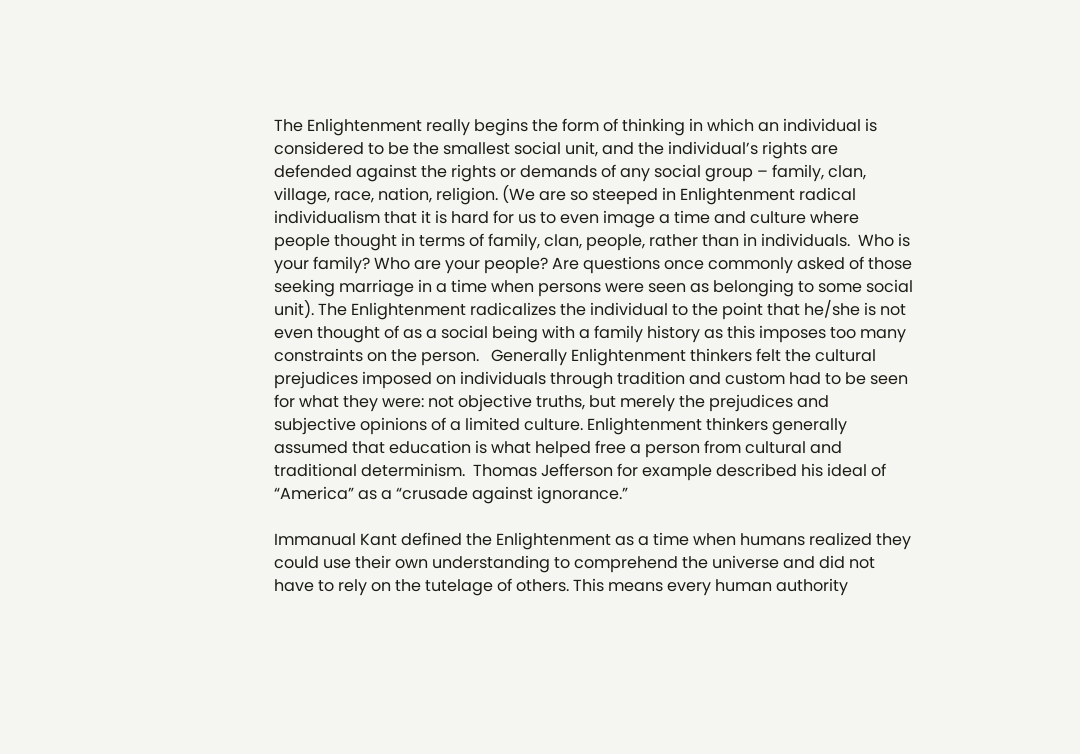The Enlightenment really begins the form of thinking in which an individual is considered to be the smallest social unit, and the individual’s rights are defended against the rights or demands of any social group – family, clan, village, race, nation, religion. (We are so steeped in Enlightenment radical individualism that it is hard for us to even image a time and culture where people thought in terms of family, clan, people, rather than in individuals.  Who is your family? Who are your people? Are questions once commonly asked of those seeking marriage in a time when persons were seen as belonging to some social unit). The Enlightenment radicalizes the individual to the point that he/she is not even thought of as a social being with a family history as this imposes too many constraints on the person.   Generally Enlightenment thinkers felt the cultural prejudices imposed on individuals through tradition and custom had to be seen for what they were: not objective truths, but merely the prejudices and subjective opinions of a limited culture. Enlightenment thinkers generally assumed that education is what helped free a person from cultural and traditional determinism.  Thomas Jefferson for example described his ideal of “America” as a “crusade against ignorance.”

Immanual Kant defined the Enlightenment as a time when humans realized they could use their own understanding to comprehend the universe and did not have to rely on the tutelage of others. This means every human authority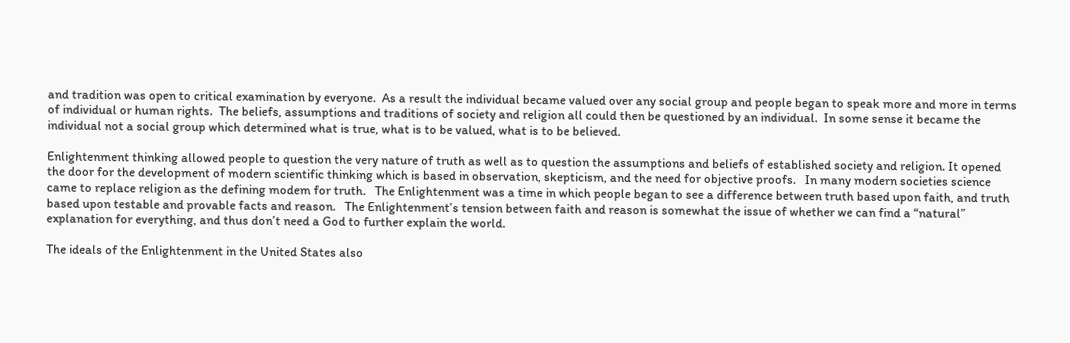and tradition was open to critical examination by everyone.  As a result the individual became valued over any social group and people began to speak more and more in terms of individual or human rights.  The beliefs, assumptions and traditions of society and religion all could then be questioned by an individual.  In some sense it became the individual not a social group which determined what is true, what is to be valued, what is to be believed.

Enlightenment thinking allowed people to question the very nature of truth as well as to question the assumptions and beliefs of established society and religion. It opened the door for the development of modern scientific thinking which is based in observation, skepticism, and the need for objective proofs.   In many modern societies science came to replace religion as the defining modem for truth.   The Enlightenment was a time in which people began to see a difference between truth based upon faith, and truth based upon testable and provable facts and reason.   The Enlightenment’s tension between faith and reason is somewhat the issue of whether we can find a “natural” explanation for everything, and thus don’t need a God to further explain the world.

The ideals of the Enlightenment in the United States also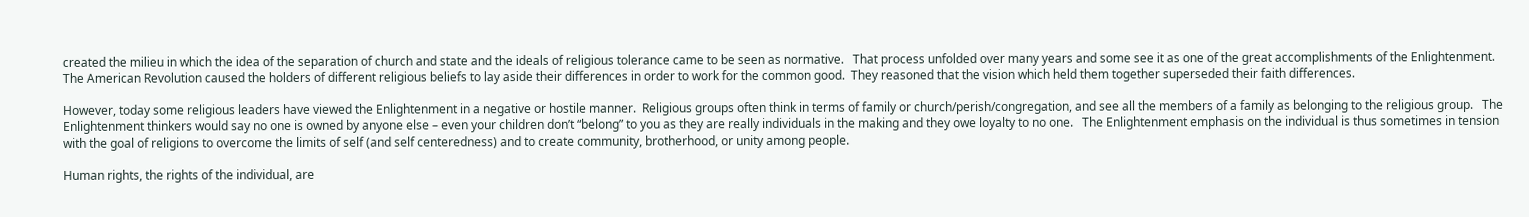created the milieu in which the idea of the separation of church and state and the ideals of religious tolerance came to be seen as normative.   That process unfolded over many years and some see it as one of the great accomplishments of the Enlightenment.  The American Revolution caused the holders of different religious beliefs to lay aside their differences in order to work for the common good.  They reasoned that the vision which held them together superseded their faith differences.

However, today some religious leaders have viewed the Enlightenment in a negative or hostile manner.  Religious groups often think in terms of family or church/perish/congregation, and see all the members of a family as belonging to the religious group.   The Enlightenment thinkers would say no one is owned by anyone else – even your children don’t “belong” to you as they are really individuals in the making and they owe loyalty to no one.   The Enlightenment emphasis on the individual is thus sometimes in tension with the goal of religions to overcome the limits of self (and self centeredness) and to create community, brotherhood, or unity among people.

Human rights, the rights of the individual, are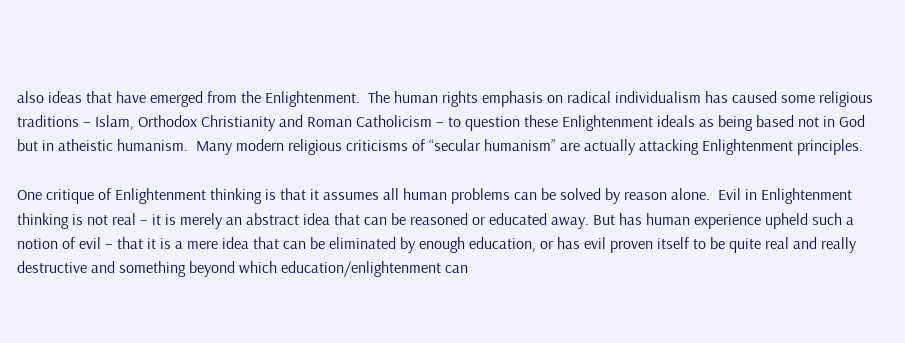also ideas that have emerged from the Enlightenment.  The human rights emphasis on radical individualism has caused some religious traditions – Islam, Orthodox Christianity and Roman Catholicism – to question these Enlightenment ideals as being based not in God but in atheistic humanism.  Many modern religious criticisms of “secular humanism” are actually attacking Enlightenment principles.

One critique of Enlightenment thinking is that it assumes all human problems can be solved by reason alone.  Evil in Enlightenment thinking is not real – it is merely an abstract idea that can be reasoned or educated away. But has human experience upheld such a notion of evil – that it is a mere idea that can be eliminated by enough education, or has evil proven itself to be quite real and really destructive and something beyond which education/enlightenment can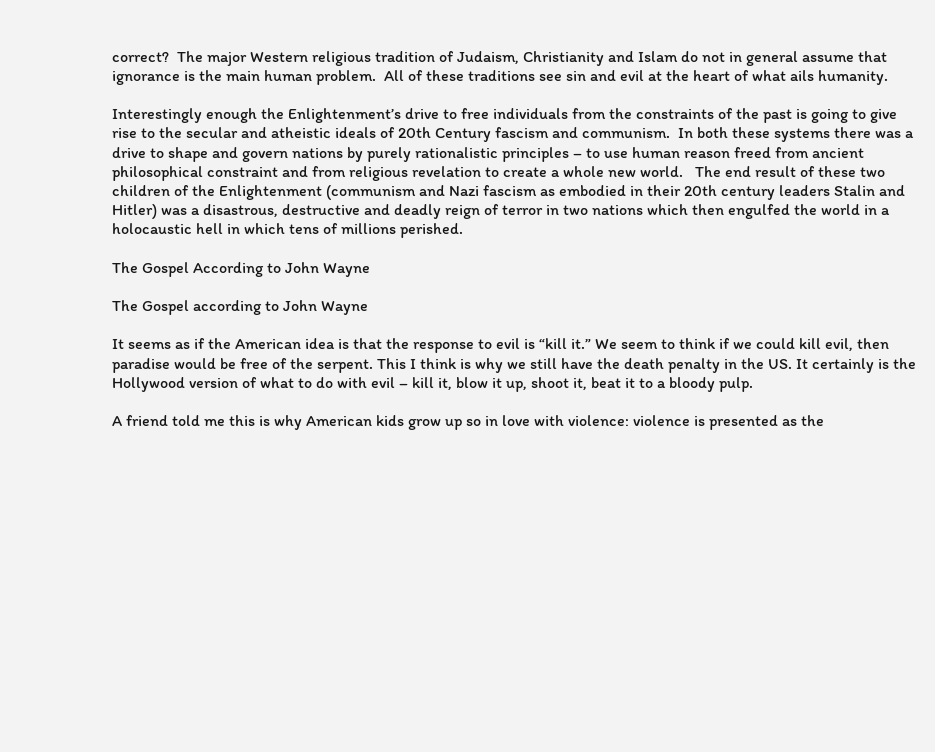correct?  The major Western religious tradition of Judaism, Christianity and Islam do not in general assume that ignorance is the main human problem.  All of these traditions see sin and evil at the heart of what ails humanity.

Interestingly enough the Enlightenment’s drive to free individuals from the constraints of the past is going to give rise to the secular and atheistic ideals of 20th Century fascism and communism.  In both these systems there was a drive to shape and govern nations by purely rationalistic principles – to use human reason freed from ancient philosophical constraint and from religious revelation to create a whole new world.   The end result of these two children of the Enlightenment (communism and Nazi fascism as embodied in their 20th century leaders Stalin and Hitler) was a disastrous, destructive and deadly reign of terror in two nations which then engulfed the world in a holocaustic hell in which tens of millions perished.

The Gospel According to John Wayne

The Gospel according to John Wayne

It seems as if the American idea is that the response to evil is “kill it.” We seem to think if we could kill evil, then paradise would be free of the serpent. This I think is why we still have the death penalty in the US. It certainly is the Hollywood version of what to do with evil – kill it, blow it up, shoot it, beat it to a bloody pulp.

A friend told me this is why American kids grow up so in love with violence: violence is presented as the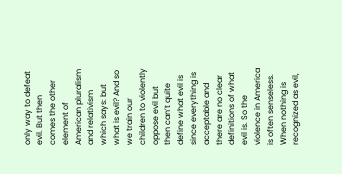only way to defeat evil. But then comes the other element of American pluralism and relativism which says: but what is evil? And so we train our children to violently oppose evil but then can’t quite define what evil is since everything is acceptable and there are no clear definitions of what evil is. So the violence in America is often senseless. When nothing is recognized as evil,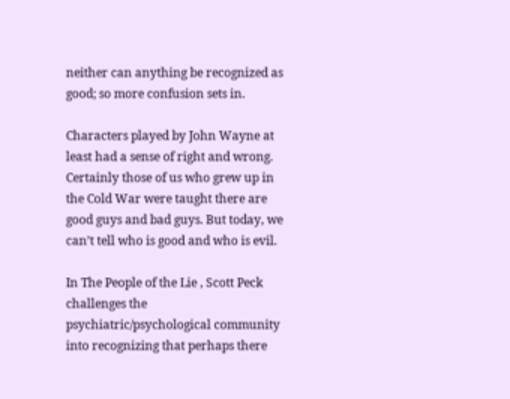neither can anything be recognized as good; so more confusion sets in.

Characters played by John Wayne at least had a sense of right and wrong. Certainly those of us who grew up in the Cold War were taught there are good guys and bad guys. But today, we can’t tell who is good and who is evil.

In The People of the Lie , Scott Peck challenges the psychiatric/psychological community into recognizing that perhaps there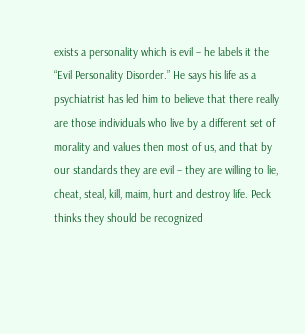exists a personality which is evil – he labels it the “Evil Personality Disorder.” He says his life as a psychiatrist has led him to believe that there really are those individuals who live by a different set of morality and values then most of us, and that by our standards they are evil – they are willing to lie, cheat, steal, kill, maim, hurt and destroy life. Peck thinks they should be recognized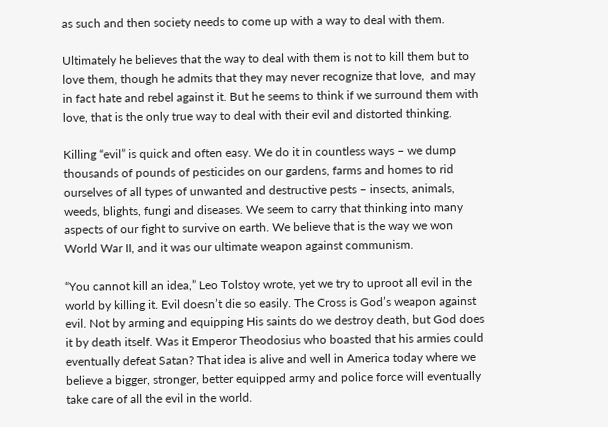as such and then society needs to come up with a way to deal with them.

Ultimately he believes that the way to deal with them is not to kill them but to love them, though he admits that they may never recognize that love,  and may in fact hate and rebel against it. But he seems to think if we surround them with love, that is the only true way to deal with their evil and distorted thinking.

Killing “evil” is quick and often easy. We do it in countless ways – we dump thousands of pounds of pesticides on our gardens, farms and homes to rid ourselves of all types of unwanted and destructive pests – insects, animals, weeds, blights, fungi and diseases. We seem to carry that thinking into many aspects of our fight to survive on earth. We believe that is the way we won World War II, and it was our ultimate weapon against communism.

“You cannot kill an idea,” Leo Tolstoy wrote, yet we try to uproot all evil in the world by killing it. Evil doesn’t die so easily. The Cross is God’s weapon against evil. Not by arming and equipping His saints do we destroy death, but God does it by death itself. Was it Emperor Theodosius who boasted that his armies could eventually defeat Satan? That idea is alive and well in America today where we believe a bigger, stronger, better equipped army and police force will eventually take care of all the evil in the world.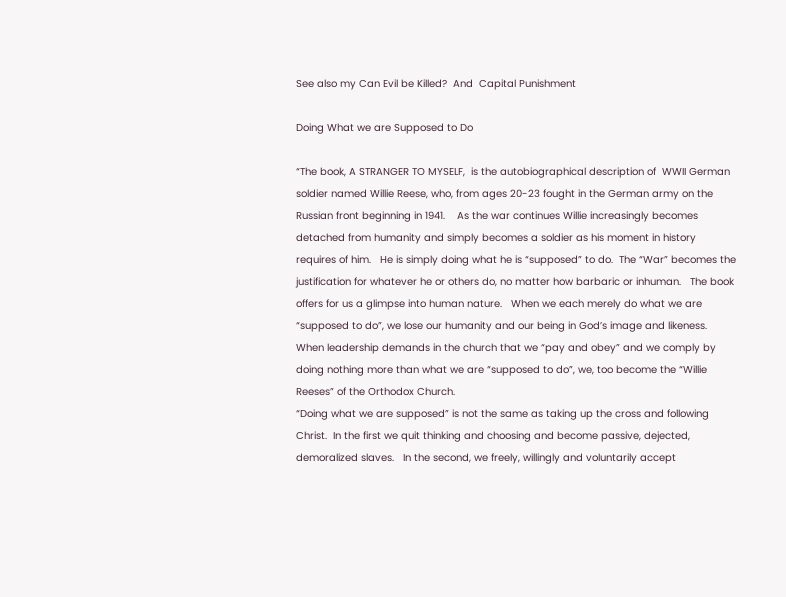See also my Can Evil be Killed?  And  Capital Punishment

Doing What we are Supposed to Do

“The book, A STRANGER TO MYSELF,  is the autobiographical description of  WWII German soldier named Willie Reese, who, from ages 20-23 fought in the German army on the Russian front beginning in 1941.    As the war continues Willie increasingly becomes detached from humanity and simply becomes a soldier as his moment in history requires of him.   He is simply doing what he is “supposed” to do.  The “War” becomes the justification for whatever he or others do, no matter how barbaric or inhuman.   The book offers for us a glimpse into human nature.   When we each merely do what we are “supposed to do”, we lose our humanity and our being in God’s image and likeness.    When leadership demands in the church that we “pay and obey” and we comply by doing nothing more than what we are “supposed to do”, we, too become the “Willie Reeses” of the Orthodox Church.
“Doing what we are supposed” is not the same as taking up the cross and following Christ.  In the first we quit thinking and choosing and become passive, dejected, demoralized slaves.   In the second, we freely, willingly and voluntarily accept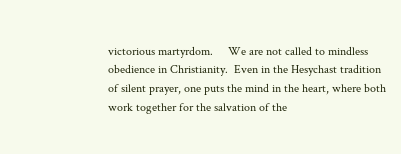victorious martyrdom.     We are not called to mindless obedience in Christianity.  Even in the Hesychast tradition of silent prayer, one puts the mind in the heart, where both work together for the salvation of the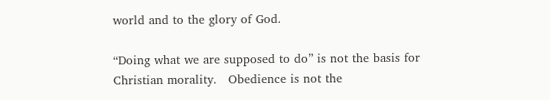world and to the glory of God.

“Doing what we are supposed to do” is not the basis for Christian morality.   Obedience is not the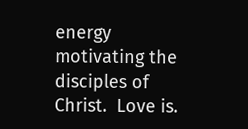energy motivating the disciples of Christ.  Love is.